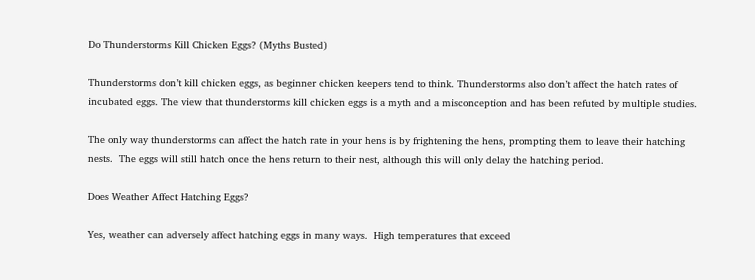Do Thunderstorms Kill Chicken Eggs? (Myths Busted)

Thunderstorms don’t kill chicken eggs, as beginner chicken keepers tend to think. Thunderstorms also don’t affect the hatch rates of incubated eggs. The view that thunderstorms kill chicken eggs is a myth and a misconception and has been refuted by multiple studies.

The only way thunderstorms can affect the hatch rate in your hens is by frightening the hens, prompting them to leave their hatching nests.  The eggs will still hatch once the hens return to their nest, although this will only delay the hatching period.

Does Weather Affect Hatching Eggs?

Yes, weather can adversely affect hatching eggs in many ways.  High temperatures that exceed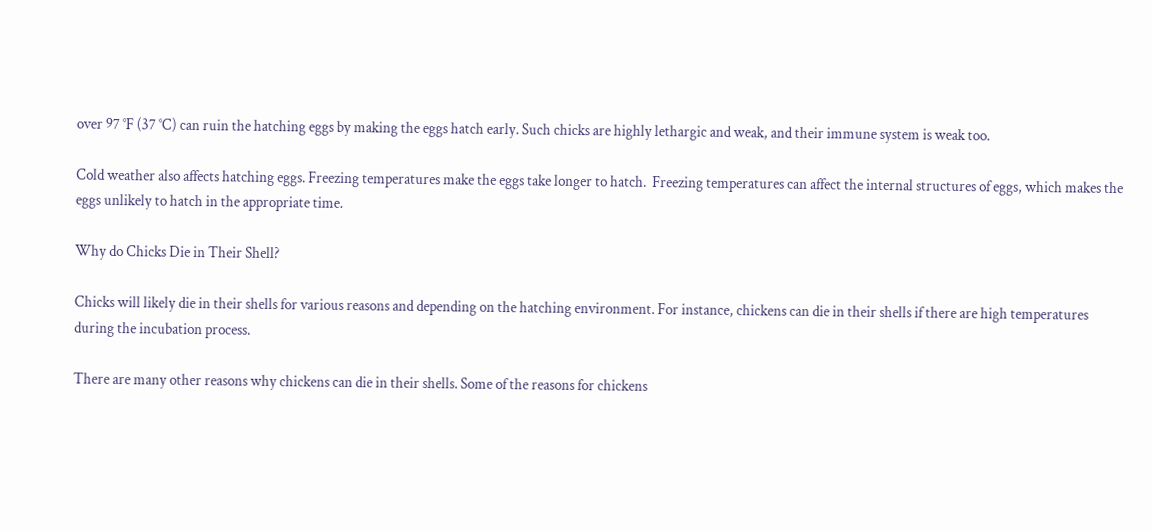over 97 °F (37 °C) can ruin the hatching eggs by making the eggs hatch early. Such chicks are highly lethargic and weak, and their immune system is weak too.

Cold weather also affects hatching eggs. Freezing temperatures make the eggs take longer to hatch.  Freezing temperatures can affect the internal structures of eggs, which makes the eggs unlikely to hatch in the appropriate time.

Why do Chicks Die in Their Shell?

Chicks will likely die in their shells for various reasons and depending on the hatching environment. For instance, chickens can die in their shells if there are high temperatures during the incubation process.

There are many other reasons why chickens can die in their shells. Some of the reasons for chickens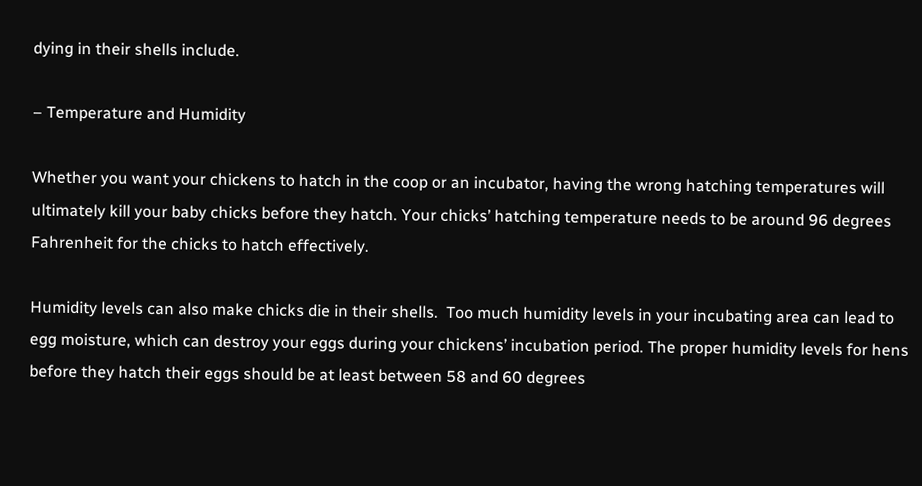dying in their shells include.

– Temperature and Humidity

Whether you want your chickens to hatch in the coop or an incubator, having the wrong hatching temperatures will ultimately kill your baby chicks before they hatch. Your chicks’ hatching temperature needs to be around 96 degrees Fahrenheit for the chicks to hatch effectively.

Humidity levels can also make chicks die in their shells.  Too much humidity levels in your incubating area can lead to egg moisture, which can destroy your eggs during your chickens’ incubation period. The proper humidity levels for hens before they hatch their eggs should be at least between 58 and 60 degrees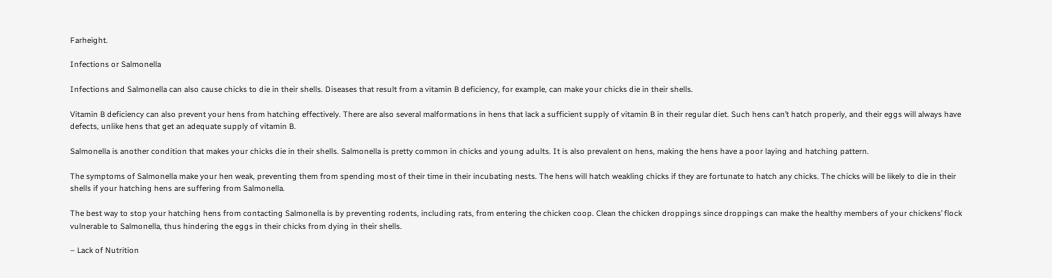Farheight.

Infections or Salmonella

Infections and Salmonella can also cause chicks to die in their shells. Diseases that result from a vitamin B deficiency, for example, can make your chicks die in their shells.

Vitamin B deficiency can also prevent your hens from hatching effectively. There are also several malformations in hens that lack a sufficient supply of vitamin B in their regular diet. Such hens can’t hatch properly, and their eggs will always have defects, unlike hens that get an adequate supply of vitamin B.

Salmonella is another condition that makes your chicks die in their shells. Salmonella is pretty common in chicks and young adults. It is also prevalent on hens, making the hens have a poor laying and hatching pattern.

The symptoms of Salmonella make your hen weak, preventing them from spending most of their time in their incubating nests. The hens will hatch weakling chicks if they are fortunate to hatch any chicks. The chicks will be likely to die in their shells if your hatching hens are suffering from Salmonella.

The best way to stop your hatching hens from contacting Salmonella is by preventing rodents, including rats, from entering the chicken coop. Clean the chicken droppings since droppings can make the healthy members of your chickens’ flock vulnerable to Salmonella, thus hindering the eggs in their chicks from dying in their shells.

– Lack of Nutrition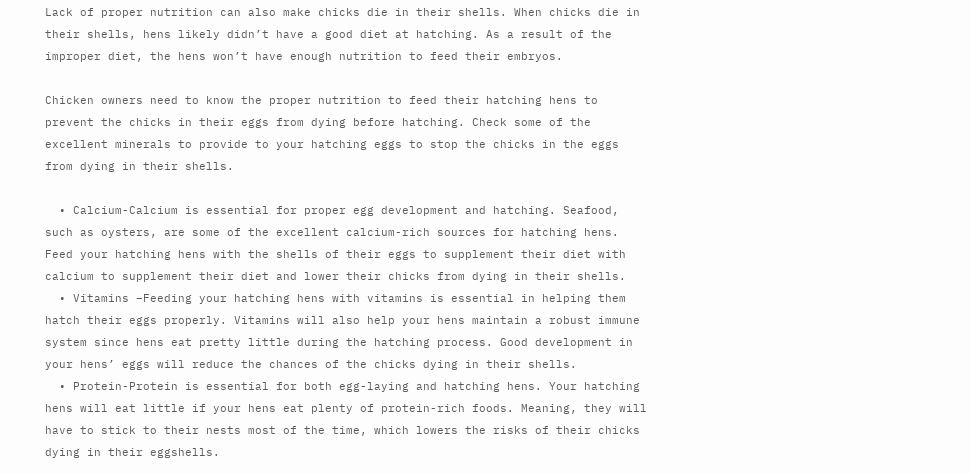Lack of proper nutrition can also make chicks die in their shells. When chicks die in their shells, hens likely didn’t have a good diet at hatching. As a result of the improper diet, the hens won’t have enough nutrition to feed their embryos.

Chicken owners need to know the proper nutrition to feed their hatching hens to prevent the chicks in their eggs from dying before hatching. Check some of the excellent minerals to provide to your hatching eggs to stop the chicks in the eggs from dying in their shells.

  • Calcium-Calcium is essential for proper egg development and hatching. Seafood, such as oysters, are some of the excellent calcium-rich sources for hatching hens. Feed your hatching hens with the shells of their eggs to supplement their diet with calcium to supplement their diet and lower their chicks from dying in their shells.
  • Vitamins –Feeding your hatching hens with vitamins is essential in helping them hatch their eggs properly. Vitamins will also help your hens maintain a robust immune system since hens eat pretty little during the hatching process. Good development in your hens’ eggs will reduce the chances of the chicks dying in their shells.
  • Protein-Protein is essential for both egg-laying and hatching hens. Your hatching hens will eat little if your hens eat plenty of protein-rich foods. Meaning, they will have to stick to their nests most of the time, which lowers the risks of their chicks dying in their eggshells.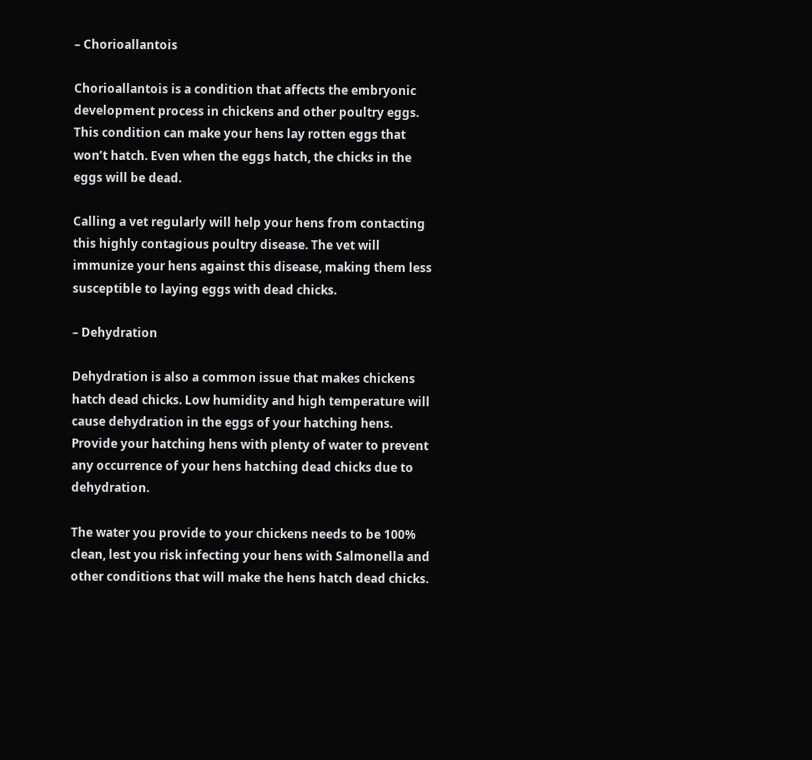– Chorioallantois

Chorioallantois is a condition that affects the embryonic development process in chickens and other poultry eggs. This condition can make your hens lay rotten eggs that won’t hatch. Even when the eggs hatch, the chicks in the eggs will be dead.

Calling a vet regularly will help your hens from contacting this highly contagious poultry disease. The vet will immunize your hens against this disease, making them less susceptible to laying eggs with dead chicks.

– Dehydration

Dehydration is also a common issue that makes chickens hatch dead chicks. Low humidity and high temperature will cause dehydration in the eggs of your hatching hens. Provide your hatching hens with plenty of water to prevent any occurrence of your hens hatching dead chicks due to dehydration.

The water you provide to your chickens needs to be 100% clean, lest you risk infecting your hens with Salmonella and other conditions that will make the hens hatch dead chicks.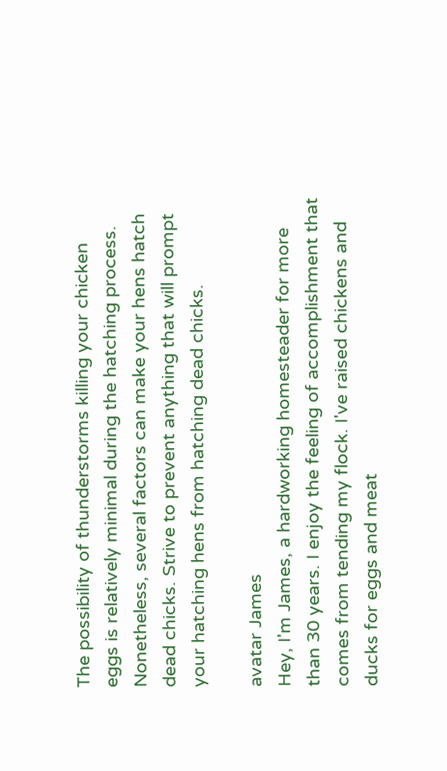The possibility of thunderstorms killing your chicken eggs is relatively minimal during the hatching process. Nonetheless, several factors can make your hens hatch dead chicks. Strive to prevent anything that will prompt your hatching hens from hatching dead chicks.

avatar James
Hey, I'm James, a hardworking homesteader for more than 30 years. I enjoy the feeling of accomplishment that comes from tending my flock. I've raised chickens and ducks for eggs and meat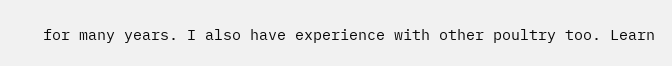for many years. I also have experience with other poultry too. Learn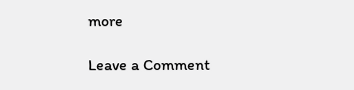more

Leave a Comment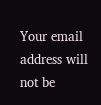Your email address will not be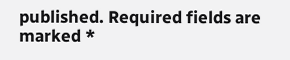published. Required fields are marked *